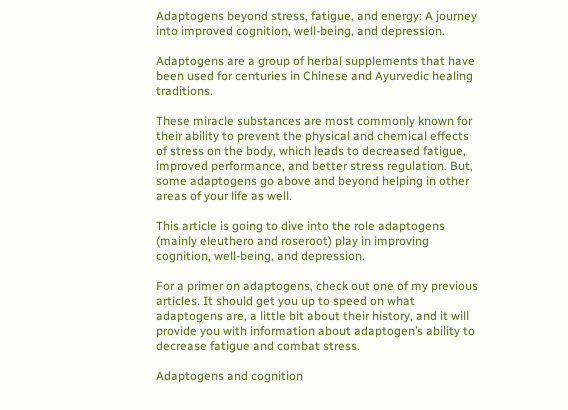Adaptogens beyond stress, fatigue, and energy: A journey into improved cognition, well-being, and depression.

Adaptogens are a group of herbal supplements that have been used for centuries in Chinese and Ayurvedic healing traditions.

These miracle substances are most commonly known for their ability to prevent the physical and chemical effects of stress on the body, which leads to decreased fatigue, improved performance, and better stress regulation. But, some adaptogens go above and beyond helping in other areas of your life as well.

This article is going to dive into the role adaptogens (mainly eleuthero and roseroot) play in improving cognition, well-being, and depression.

For a primer on adaptogens, check out one of my previous articles. It should get you up to speed on what adaptogens are, a little bit about their history, and it will provide you with information about adaptogen’s ability to decrease fatigue and combat stress.

Adaptogens and cognition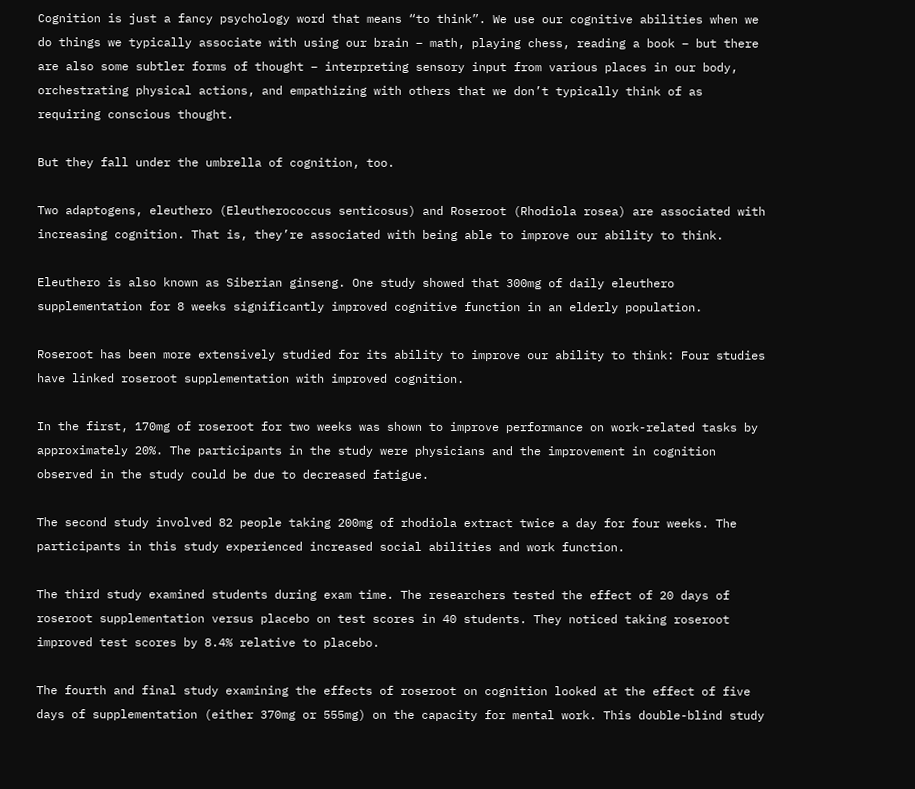Cognition is just a fancy psychology word that means “to think”. We use our cognitive abilities when we do things we typically associate with using our brain – math, playing chess, reading a book – but there are also some subtler forms of thought – interpreting sensory input from various places in our body, orchestrating physical actions, and empathizing with others that we don’t typically think of as requiring conscious thought.

But they fall under the umbrella of cognition, too.

Two adaptogens, eleuthero (Eleutherococcus senticosus) and Roseroot (Rhodiola rosea) are associated with increasing cognition. That is, they’re associated with being able to improve our ability to think.

Eleuthero is also known as Siberian ginseng. One study showed that 300mg of daily eleuthero supplementation for 8 weeks significantly improved cognitive function in an elderly population.

Roseroot has been more extensively studied for its ability to improve our ability to think: Four studies have linked roseroot supplementation with improved cognition.

In the first, 170mg of roseroot for two weeks was shown to improve performance on work-related tasks by approximately 20%. The participants in the study were physicians and the improvement in cognition observed in the study could be due to decreased fatigue.

The second study involved 82 people taking 200mg of rhodiola extract twice a day for four weeks. The participants in this study experienced increased social abilities and work function.

The third study examined students during exam time. The researchers tested the effect of 20 days of roseroot supplementation versus placebo on test scores in 40 students. They noticed taking roseroot improved test scores by 8.4% relative to placebo.

The fourth and final study examining the effects of roseroot on cognition looked at the effect of five days of supplementation (either 370mg or 555mg) on the capacity for mental work. This double-blind study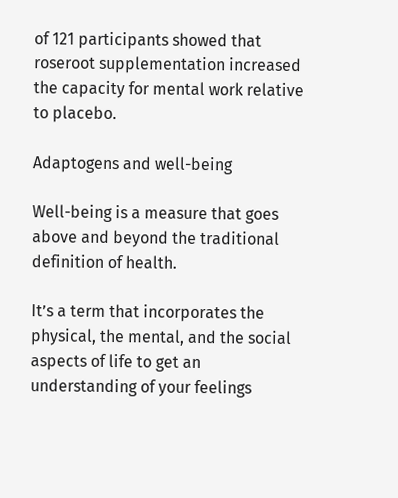of 121 participants showed that roseroot supplementation increased the capacity for mental work relative to placebo.

Adaptogens and well-being

Well-being is a measure that goes above and beyond the traditional definition of health.

It’s a term that incorporates the physical, the mental, and the social aspects of life to get an understanding of your feelings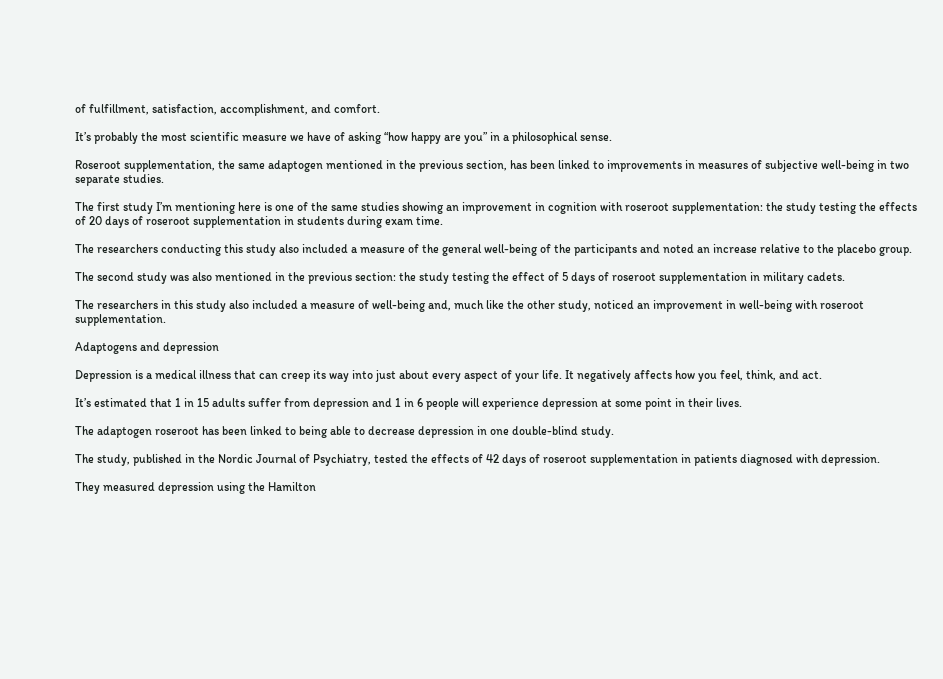of fulfillment, satisfaction, accomplishment, and comfort.

It’s probably the most scientific measure we have of asking “how happy are you” in a philosophical sense.

Roseroot supplementation, the same adaptogen mentioned in the previous section, has been linked to improvements in measures of subjective well-being in two separate studies.

The first study I’m mentioning here is one of the same studies showing an improvement in cognition with roseroot supplementation: the study testing the effects of 20 days of roseroot supplementation in students during exam time.

The researchers conducting this study also included a measure of the general well-being of the participants and noted an increase relative to the placebo group.

The second study was also mentioned in the previous section: the study testing the effect of 5 days of roseroot supplementation in military cadets.

The researchers in this study also included a measure of well-being and, much like the other study, noticed an improvement in well-being with roseroot supplementation.

Adaptogens and depression

Depression is a medical illness that can creep its way into just about every aspect of your life. It negatively affects how you feel, think, and act.

It’s estimated that 1 in 15 adults suffer from depression and 1 in 6 people will experience depression at some point in their lives.

The adaptogen roseroot has been linked to being able to decrease depression in one double-blind study.

The study, published in the Nordic Journal of Psychiatry, tested the effects of 42 days of roseroot supplementation in patients diagnosed with depression.

They measured depression using the Hamilton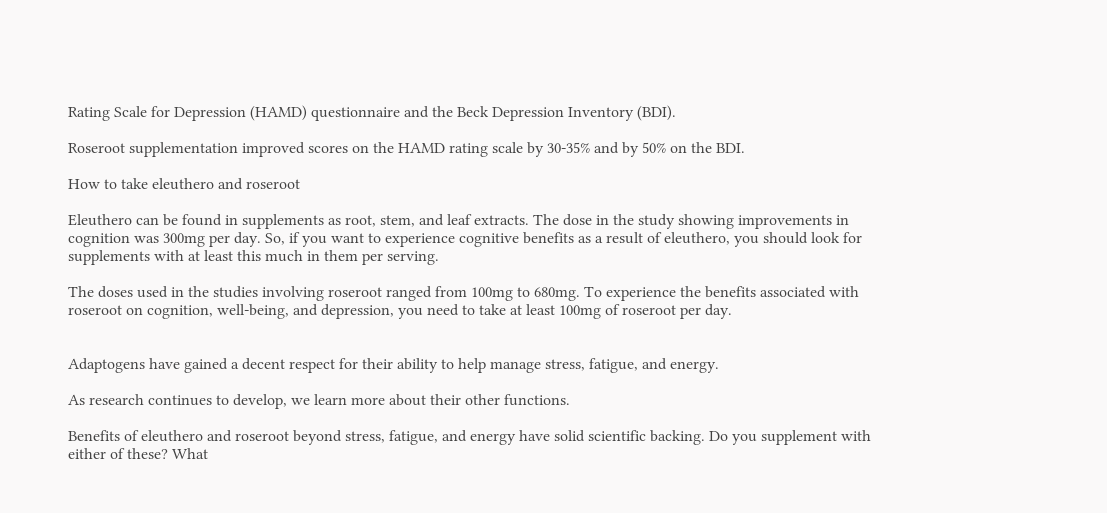Rating Scale for Depression (HAMD) questionnaire and the Beck Depression Inventory (BDI).

Roseroot supplementation improved scores on the HAMD rating scale by 30-35% and by 50% on the BDI.

How to take eleuthero and roseroot

Eleuthero can be found in supplements as root, stem, and leaf extracts. The dose in the study showing improvements in cognition was 300mg per day. So, if you want to experience cognitive benefits as a result of eleuthero, you should look for supplements with at least this much in them per serving.

The doses used in the studies involving roseroot ranged from 100mg to 680mg. To experience the benefits associated with roseroot on cognition, well-being, and depression, you need to take at least 100mg of roseroot per day.


Adaptogens have gained a decent respect for their ability to help manage stress, fatigue, and energy.

As research continues to develop, we learn more about their other functions.

Benefits of eleuthero and roseroot beyond stress, fatigue, and energy have solid scientific backing. Do you supplement with either of these? What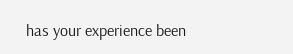has your experience been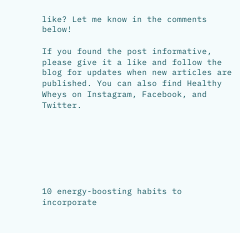like? Let me know in the comments below!

If you found the post informative, please give it a like and follow the blog for updates when new articles are published. You can also find Healthy Wheys on Instagram, Facebook, and Twitter.







10 energy-boosting habits to incorporate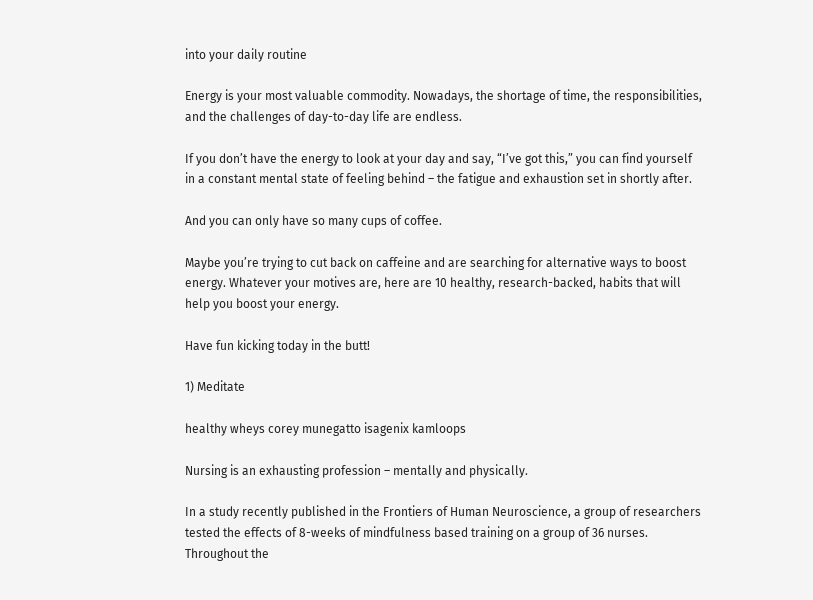into your daily routine

Energy is your most valuable commodity. Nowadays, the shortage of time, the responsibilities, and the challenges of day-to-day life are endless.

If you don’t have the energy to look at your day and say, “I’ve got this,” you can find yourself in a constant mental state of feeling behind – the fatigue and exhaustion set in shortly after.

And you can only have so many cups of coffee.

Maybe you’re trying to cut back on caffeine and are searching for alternative ways to boost energy. Whatever your motives are, here are 10 healthy, research-backed, habits that will help you boost your energy.

Have fun kicking today in the butt!

1) Meditate

healthy wheys corey munegatto isagenix kamloops

Nursing is an exhausting profession – mentally and physically.

In a study recently published in the Frontiers of Human Neuroscience, a group of researchers tested the effects of 8-weeks of mindfulness based training on a group of 36 nurses. Throughout the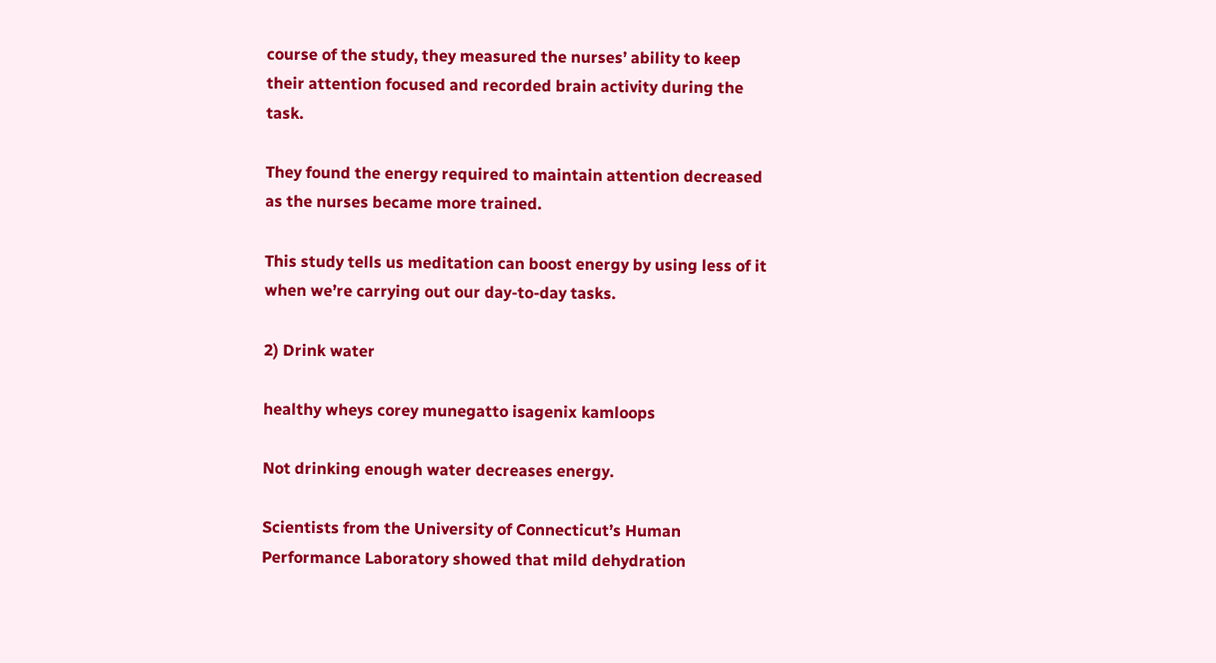course of the study, they measured the nurses’ ability to keep their attention focused and recorded brain activity during the task.

They found the energy required to maintain attention decreased as the nurses became more trained.

This study tells us meditation can boost energy by using less of it when we’re carrying out our day-to-day tasks.

2) Drink water

healthy wheys corey munegatto isagenix kamloops

Not drinking enough water decreases energy.

Scientists from the University of Connecticut’s Human Performance Laboratory showed that mild dehydration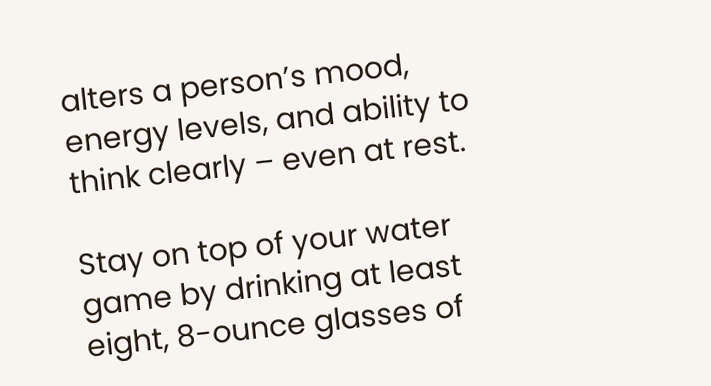alters a person’s mood, energy levels, and ability to think clearly – even at rest.

Stay on top of your water game by drinking at least eight, 8-ounce glasses of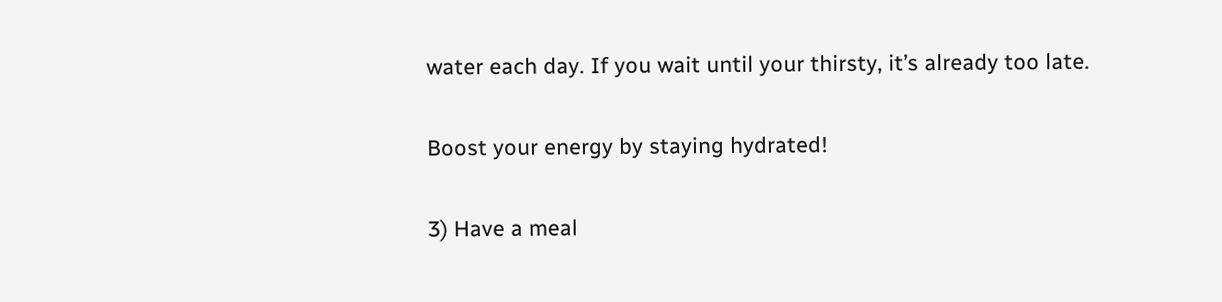water each day. If you wait until your thirsty, it’s already too late.

Boost your energy by staying hydrated!

3) Have a meal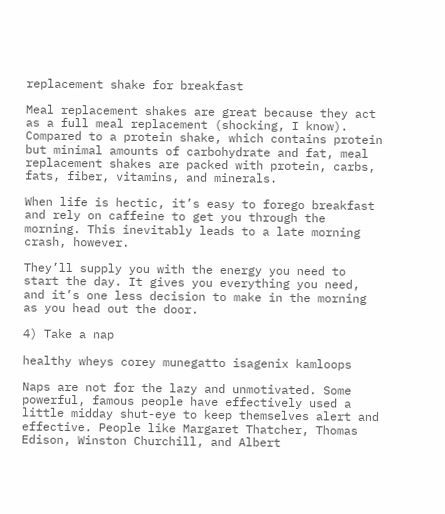replacement shake for breakfast

Meal replacement shakes are great because they act as a full meal replacement (shocking, I know). Compared to a protein shake, which contains protein but minimal amounts of carbohydrate and fat, meal replacement shakes are packed with protein, carbs, fats, fiber, vitamins, and minerals.

When life is hectic, it’s easy to forego breakfast and rely on caffeine to get you through the morning. This inevitably leads to a late morning crash, however.

They’ll supply you with the energy you need to start the day. It gives you everything you need, and it’s one less decision to make in the morning as you head out the door.

4) Take a nap

healthy wheys corey munegatto isagenix kamloops

Naps are not for the lazy and unmotivated. Some powerful, famous people have effectively used a little midday shut-eye to keep themselves alert and effective. People like Margaret Thatcher, Thomas Edison, Winston Churchill, and Albert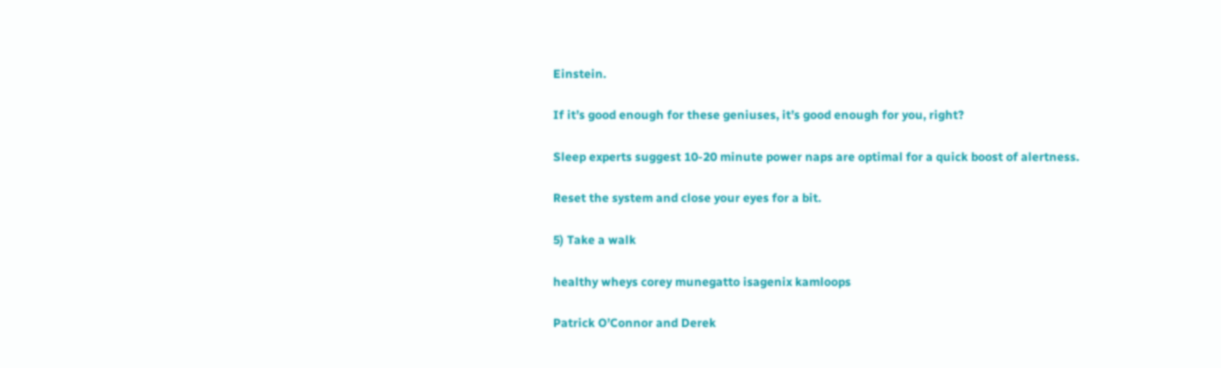Einstein.

If it’s good enough for these geniuses, it’s good enough for you, right?

Sleep experts suggest 10-20 minute power naps are optimal for a quick boost of alertness.

Reset the system and close your eyes for a bit.

5) Take a walk

healthy wheys corey munegatto isagenix kamloops

Patrick O’Connor and Derek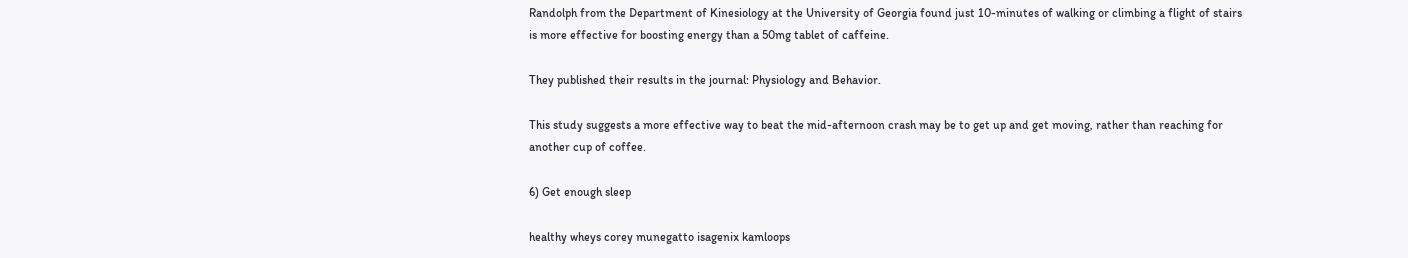Randolph from the Department of Kinesiology at the University of Georgia found just 10-minutes of walking or climbing a flight of stairs is more effective for boosting energy than a 50mg tablet of caffeine.

They published their results in the journal: Physiology and Behavior.

This study suggests a more effective way to beat the mid-afternoon crash may be to get up and get moving, rather than reaching for another cup of coffee.

6) Get enough sleep

healthy wheys corey munegatto isagenix kamloops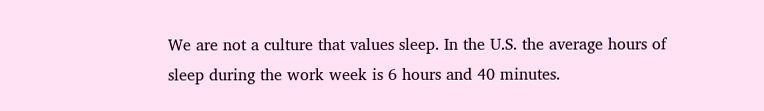We are not a culture that values sleep. In the U.S. the average hours of sleep during the work week is 6 hours and 40 minutes.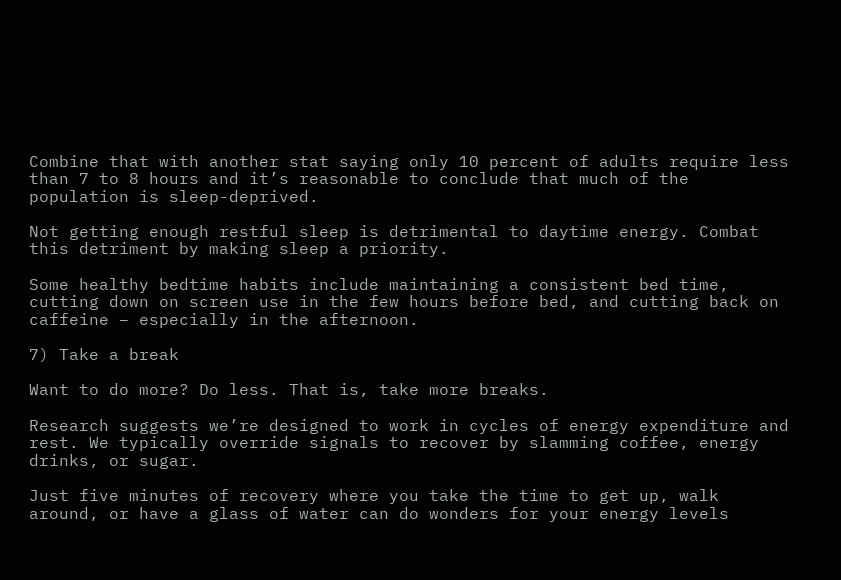Combine that with another stat saying only 10 percent of adults require less than 7 to 8 hours and it’s reasonable to conclude that much of the population is sleep-deprived.

Not getting enough restful sleep is detrimental to daytime energy. Combat this detriment by making sleep a priority.

Some healthy bedtime habits include maintaining a consistent bed time, cutting down on screen use in the few hours before bed, and cutting back on caffeine – especially in the afternoon.

7) Take a break

Want to do more? Do less. That is, take more breaks.

Research suggests we’re designed to work in cycles of energy expenditure and rest. We typically override signals to recover by slamming coffee, energy drinks, or sugar.

Just five minutes of recovery where you take the time to get up, walk around, or have a glass of water can do wonders for your energy levels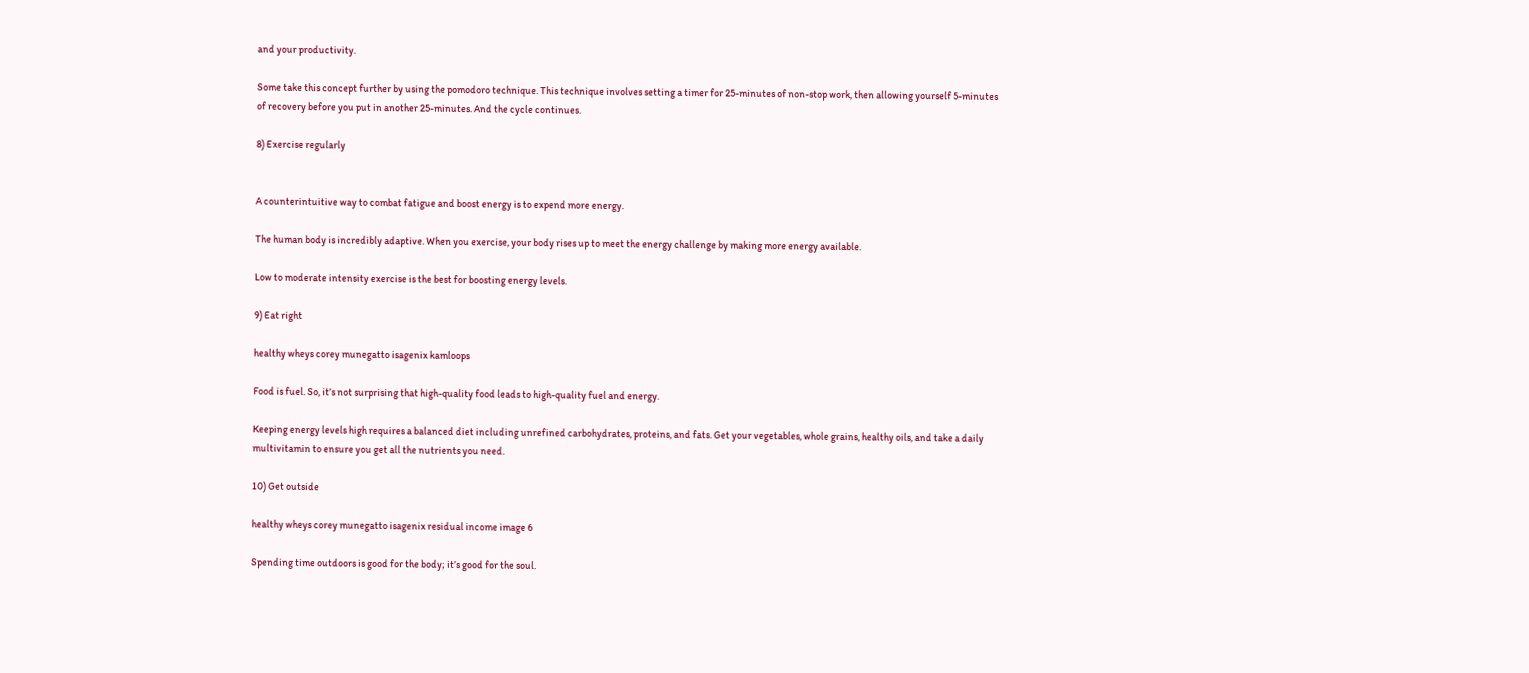and your productivity.

Some take this concept further by using the pomodoro technique. This technique involves setting a timer for 25-minutes of non-stop work, then allowing yourself 5-minutes of recovery before you put in another 25-minutes. And the cycle continues.

8) Exercise regularly


A counterintuitive way to combat fatigue and boost energy is to expend more energy.

The human body is incredibly adaptive. When you exercise, your body rises up to meet the energy challenge by making more energy available.

Low to moderate intensity exercise is the best for boosting energy levels.

9) Eat right

healthy wheys corey munegatto isagenix kamloops

Food is fuel. So, it’s not surprising that high-quality food leads to high-quality fuel and energy.

Keeping energy levels high requires a balanced diet including unrefined carbohydrates, proteins, and fats. Get your vegetables, whole grains, healthy oils, and take a daily multivitamin to ensure you get all the nutrients you need.

10) Get outside

healthy wheys corey munegatto isagenix residual income image 6

Spending time outdoors is good for the body; it’s good for the soul.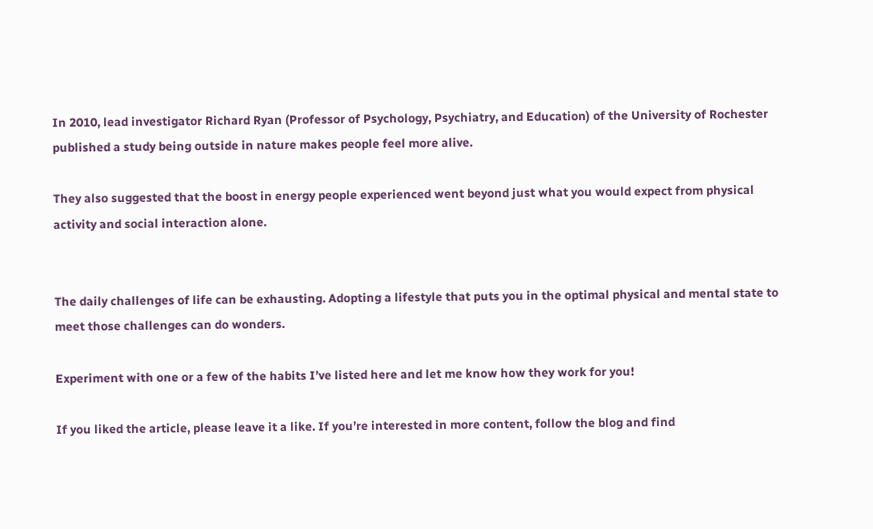In 2010, lead investigator Richard Ryan (Professor of Psychology, Psychiatry, and Education) of the University of Rochester published a study being outside in nature makes people feel more alive.

They also suggested that the boost in energy people experienced went beyond just what you would expect from physical activity and social interaction alone.


The daily challenges of life can be exhausting. Adopting a lifestyle that puts you in the optimal physical and mental state to meet those challenges can do wonders.

Experiment with one or a few of the habits I’ve listed here and let me know how they work for you!

If you liked the article, please leave it a like. If you’re interested in more content, follow the blog and find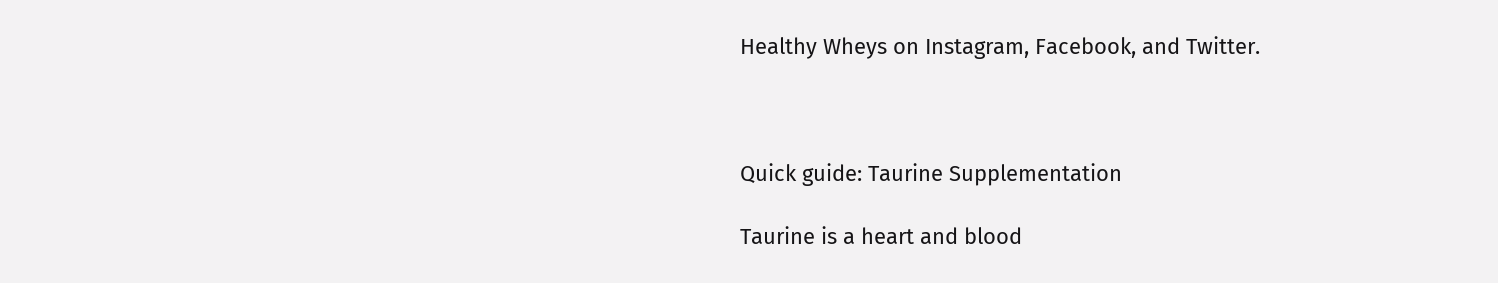Healthy Wheys on Instagram, Facebook, and Twitter.



Quick guide: Taurine Supplementation

Taurine is a heart and blood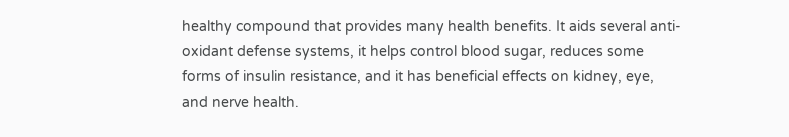healthy compound that provides many health benefits. It aids several anti-oxidant defense systems, it helps control blood sugar, reduces some forms of insulin resistance, and it has beneficial effects on kidney, eye, and nerve health.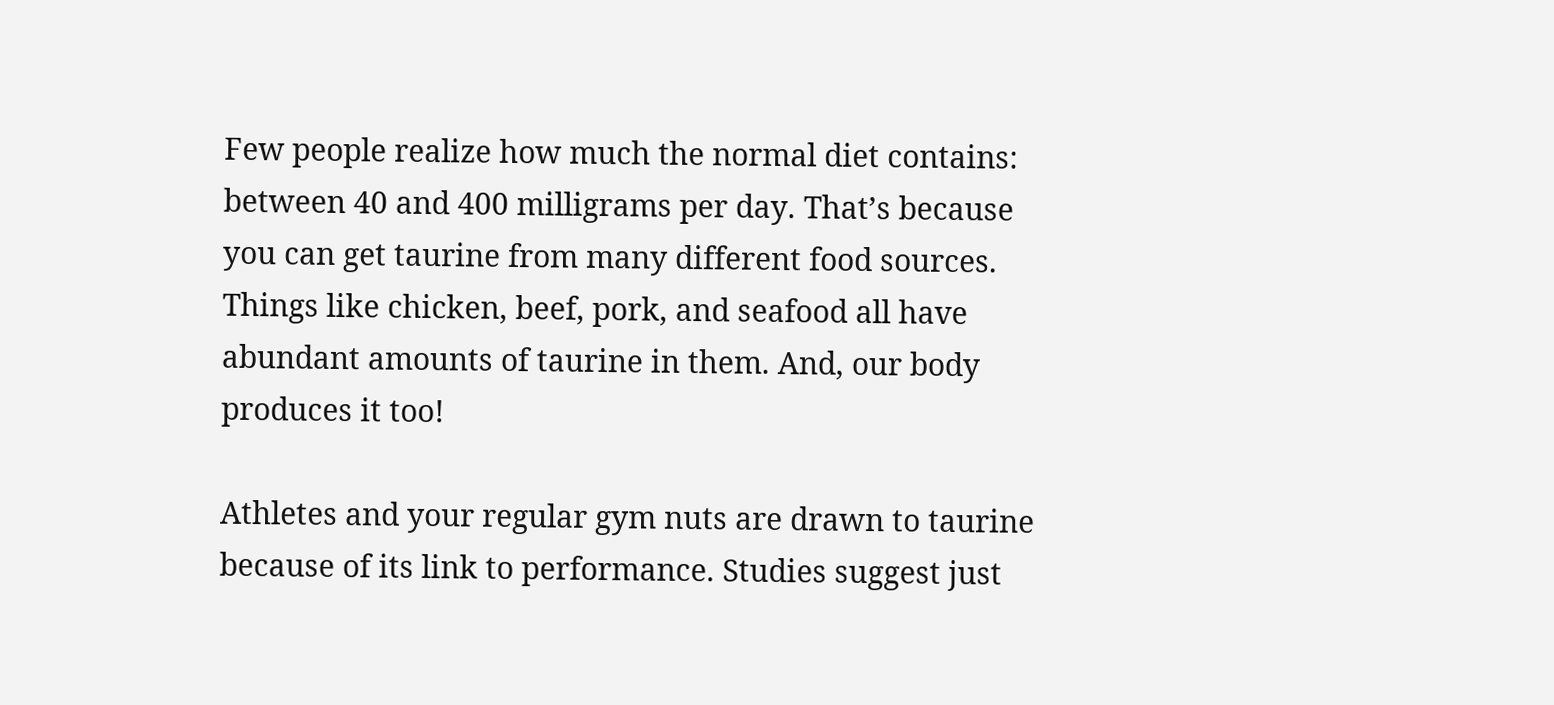Few people realize how much the normal diet contains: between 40 and 400 milligrams per day. That’s because you can get taurine from many different food sources. Things like chicken, beef, pork, and seafood all have abundant amounts of taurine in them. And, our body produces it too!

Athletes and your regular gym nuts are drawn to taurine because of its link to performance. Studies suggest just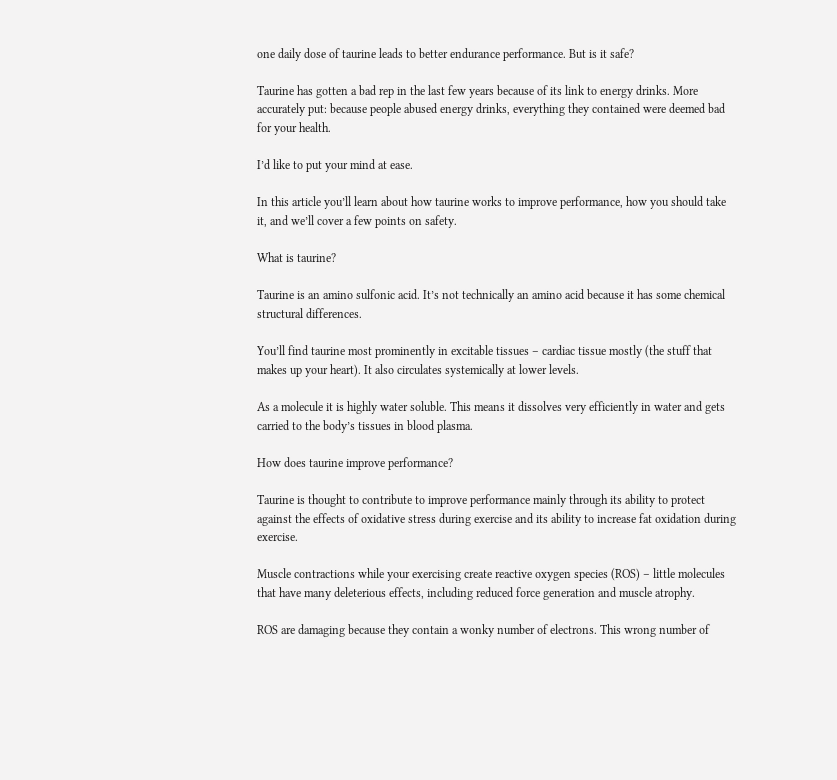one daily dose of taurine leads to better endurance performance. But is it safe?

Taurine has gotten a bad rep in the last few years because of its link to energy drinks. More accurately put: because people abused energy drinks, everything they contained were deemed bad for your health.

I’d like to put your mind at ease.

In this article you’ll learn about how taurine works to improve performance, how you should take it, and we’ll cover a few points on safety.

What is taurine?

Taurine is an amino sulfonic acid. It’s not technically an amino acid because it has some chemical structural differences.

You’ll find taurine most prominently in excitable tissues – cardiac tissue mostly (the stuff that makes up your heart). It also circulates systemically at lower levels.

As a molecule it is highly water soluble. This means it dissolves very efficiently in water and gets carried to the body’s tissues in blood plasma.

How does taurine improve performance?

Taurine is thought to contribute to improve performance mainly through its ability to protect against the effects of oxidative stress during exercise and its ability to increase fat oxidation during exercise.

Muscle contractions while your exercising create reactive oxygen species (ROS) – little molecules that have many deleterious effects, including reduced force generation and muscle atrophy.

ROS are damaging because they contain a wonky number of electrons. This wrong number of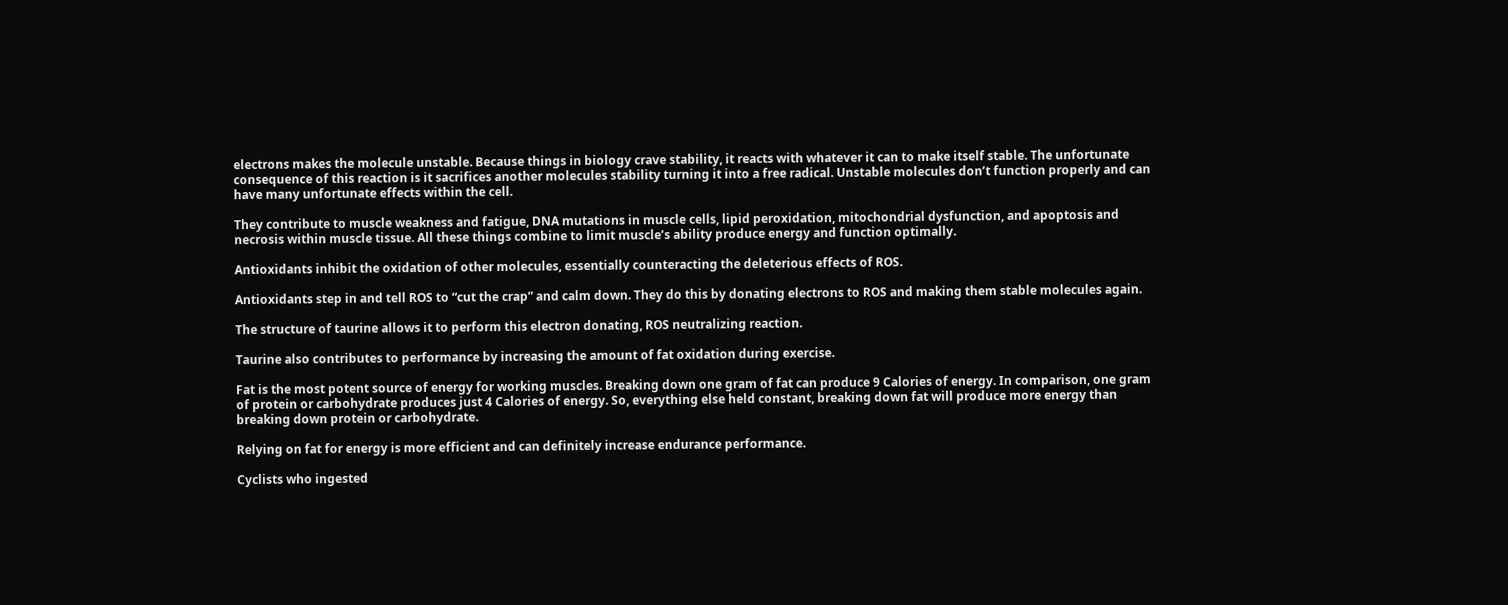electrons makes the molecule unstable. Because things in biology crave stability, it reacts with whatever it can to make itself stable. The unfortunate consequence of this reaction is it sacrifices another molecules stability turning it into a free radical. Unstable molecules don’t function properly and can have many unfortunate effects within the cell.

They contribute to muscle weakness and fatigue, DNA mutations in muscle cells, lipid peroxidation, mitochondrial dysfunction, and apoptosis and necrosis within muscle tissue. All these things combine to limit muscle’s ability produce energy and function optimally.

Antioxidants inhibit the oxidation of other molecules, essentially counteracting the deleterious effects of ROS.

Antioxidants step in and tell ROS to “cut the crap” and calm down. They do this by donating electrons to ROS and making them stable molecules again.

The structure of taurine allows it to perform this electron donating, ROS neutralizing reaction.

Taurine also contributes to performance by increasing the amount of fat oxidation during exercise.

Fat is the most potent source of energy for working muscles. Breaking down one gram of fat can produce 9 Calories of energy. In comparison, one gram of protein or carbohydrate produces just 4 Calories of energy. So, everything else held constant, breaking down fat will produce more energy than breaking down protein or carbohydrate.

Relying on fat for energy is more efficient and can definitely increase endurance performance.

Cyclists who ingested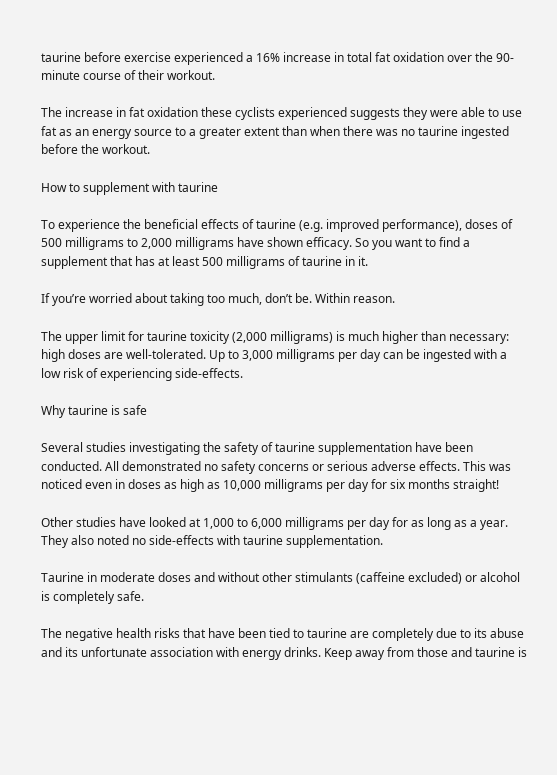taurine before exercise experienced a 16% increase in total fat oxidation over the 90-minute course of their workout.

The increase in fat oxidation these cyclists experienced suggests they were able to use fat as an energy source to a greater extent than when there was no taurine ingested before the workout.

How to supplement with taurine

To experience the beneficial effects of taurine (e.g. improved performance), doses of 500 milligrams to 2,000 milligrams have shown efficacy. So you want to find a supplement that has at least 500 milligrams of taurine in it.

If you’re worried about taking too much, don’t be. Within reason.

The upper limit for taurine toxicity (2,000 milligrams) is much higher than necessary: high doses are well-tolerated. Up to 3,000 milligrams per day can be ingested with a low risk of experiencing side-effects.

Why taurine is safe

Several studies investigating the safety of taurine supplementation have been conducted. All demonstrated no safety concerns or serious adverse effects. This was noticed even in doses as high as 10,000 milligrams per day for six months straight!

Other studies have looked at 1,000 to 6,000 milligrams per day for as long as a year. They also noted no side-effects with taurine supplementation.

Taurine in moderate doses and without other stimulants (caffeine excluded) or alcohol is completely safe.

The negative health risks that have been tied to taurine are completely due to its abuse and its unfortunate association with energy drinks. Keep away from those and taurine is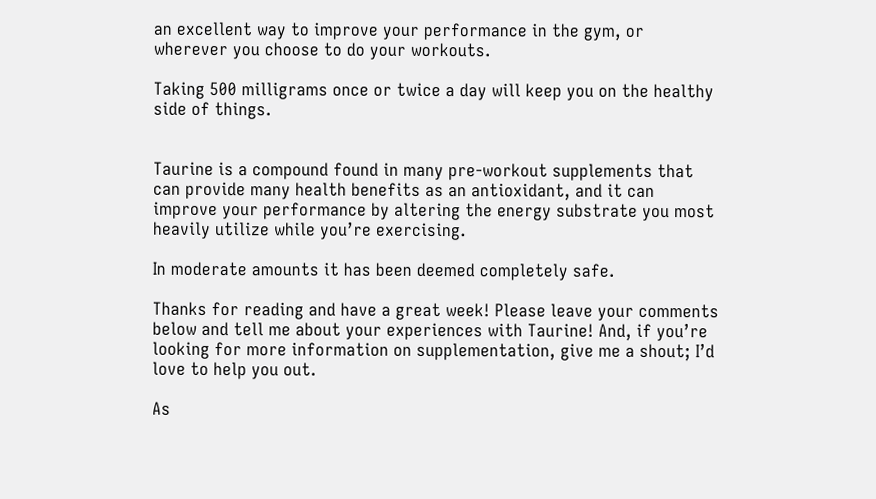an excellent way to improve your performance in the gym, or wherever you choose to do your workouts.

Taking 500 milligrams once or twice a day will keep you on the healthy side of things.


Taurine is a compound found in many pre-workout supplements that can provide many health benefits as an antioxidant, and it can improve your performance by altering the energy substrate you most heavily utilize while you’re exercising.

In moderate amounts it has been deemed completely safe.

Thanks for reading and have a great week! Please leave your comments below and tell me about your experiences with Taurine! And, if you’re looking for more information on supplementation, give me a shout; I’d love to help you out.

As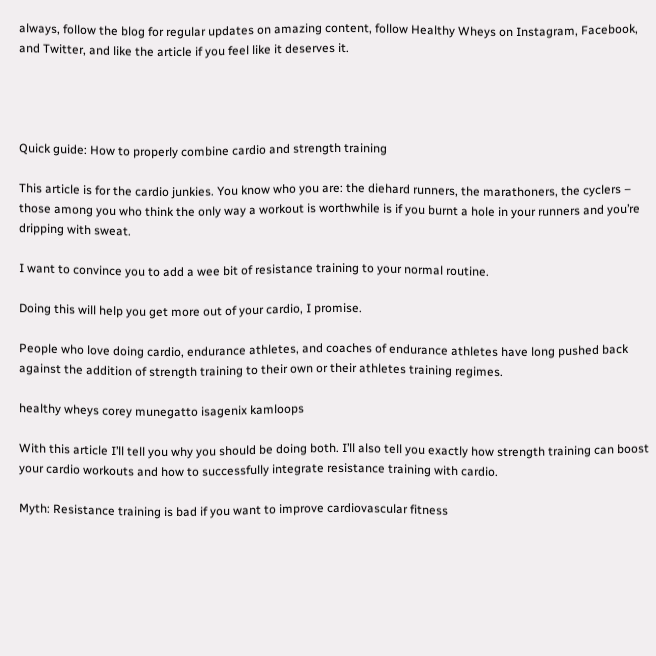always, follow the blog for regular updates on amazing content, follow Healthy Wheys on Instagram, Facebook, and Twitter, and like the article if you feel like it deserves it.




Quick guide: How to properly combine cardio and strength training

This article is for the cardio junkies. You know who you are: the diehard runners, the marathoners, the cyclers – those among you who think the only way a workout is worthwhile is if you burnt a hole in your runners and you’re dripping with sweat.

I want to convince you to add a wee bit of resistance training to your normal routine.

Doing this will help you get more out of your cardio, I promise.

People who love doing cardio, endurance athletes, and coaches of endurance athletes have long pushed back against the addition of strength training to their own or their athletes training regimes.

healthy wheys corey munegatto isagenix kamloops

With this article I’ll tell you why you should be doing both. I’ll also tell you exactly how strength training can boost your cardio workouts and how to successfully integrate resistance training with cardio.

Myth: Resistance training is bad if you want to improve cardiovascular fitness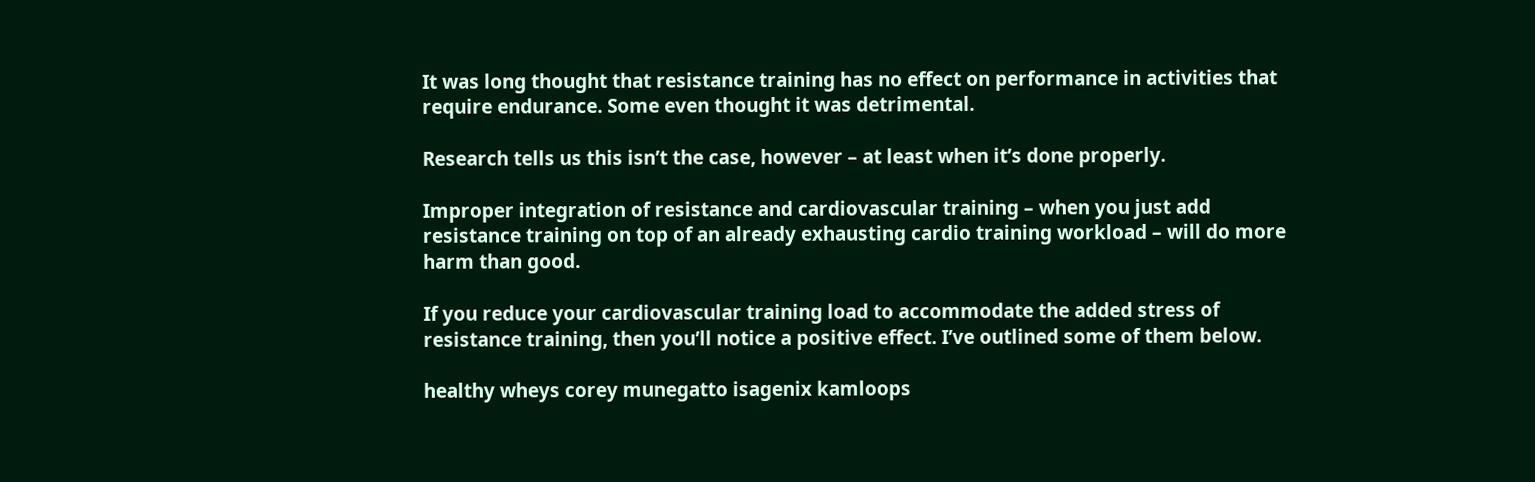It was long thought that resistance training has no effect on performance in activities that require endurance. Some even thought it was detrimental.

Research tells us this isn’t the case, however – at least when it’s done properly.

Improper integration of resistance and cardiovascular training – when you just add resistance training on top of an already exhausting cardio training workload – will do more harm than good.

If you reduce your cardiovascular training load to accommodate the added stress of resistance training, then you’ll notice a positive effect. I’ve outlined some of them below.

healthy wheys corey munegatto isagenix kamloops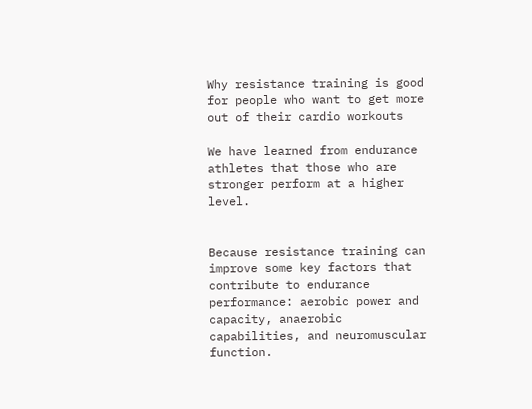Why resistance training is good for people who want to get more out of their cardio workouts

We have learned from endurance athletes that those who are stronger perform at a higher level.


Because resistance training can improve some key factors that contribute to endurance performance: aerobic power and capacity, anaerobic capabilities, and neuromuscular function.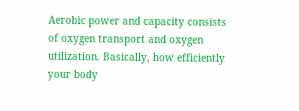Aerobic power and capacity consists of oxygen transport and oxygen utilization. Basically, how efficiently your body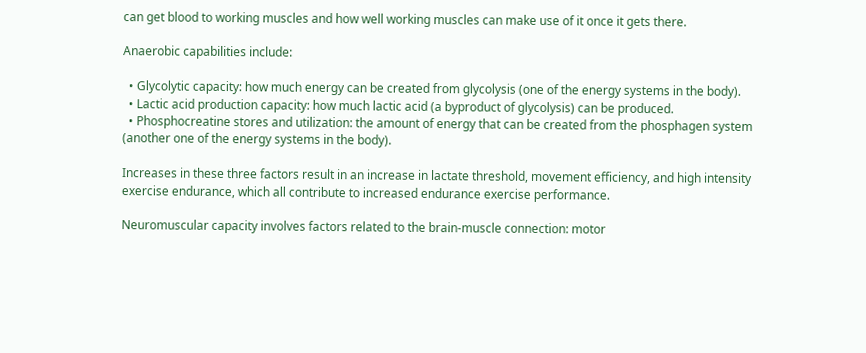can get blood to working muscles and how well working muscles can make use of it once it gets there.

Anaerobic capabilities include:

  • Glycolytic capacity: how much energy can be created from glycolysis (one of the energy systems in the body).
  • Lactic acid production capacity: how much lactic acid (a byproduct of glycolysis) can be produced.
  • Phosphocreatine stores and utilization: the amount of energy that can be created from the phosphagen system (another one of the energy systems in the body).

Increases in these three factors result in an increase in lactate threshold, movement efficiency, and high intensity exercise endurance, which all contribute to increased endurance exercise performance.

Neuromuscular capacity involves factors related to the brain-muscle connection: motor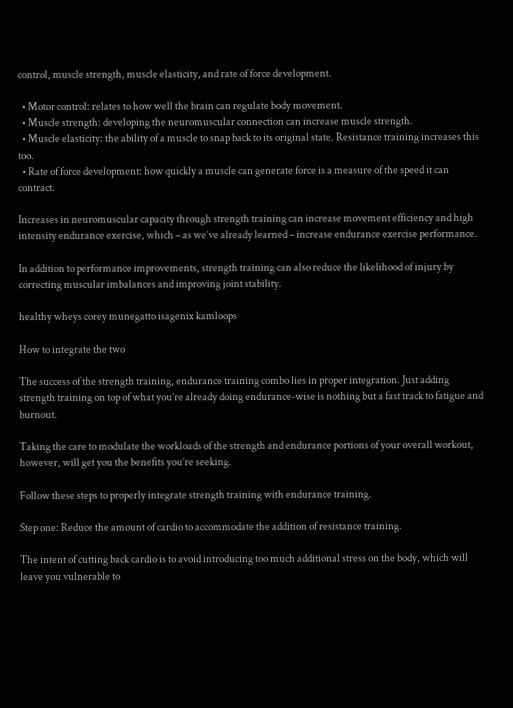control, muscle strength, muscle elasticity, and rate of force development.

  • Motor control: relates to how well the brain can regulate body movement.
  • Muscle strength: developing the neuromuscular connection can increase muscle strength.
  • Muscle elasticity: the ability of a muscle to snap back to its original state. Resistance training increases this too.
  • Rate of force development: how quickly a muscle can generate force is a measure of the speed it can contract.

Increases in neuromuscular capacity through strength training can increase movement efficiency and high intensity endurance exercise, which – as we’ve already learned – increase endurance exercise performance.

In addition to performance improvements, strength training can also reduce the likelihood of injury by correcting muscular imbalances and improving joint stability.

healthy wheys corey munegatto isagenix kamloops

How to integrate the two

The success of the strength training, endurance training combo lies in proper integration. Just adding strength training on top of what you’re already doing endurance-wise is nothing but a fast track to fatigue and burnout.

Taking the care to modulate the workloads of the strength and endurance portions of your overall workout, however, will get you the benefits you’re seeking.

Follow these steps to properly integrate strength training with endurance training.

Step one: Reduce the amount of cardio to accommodate the addition of resistance training.

The intent of cutting back cardio is to avoid introducing too much additional stress on the body, which will leave you vulnerable to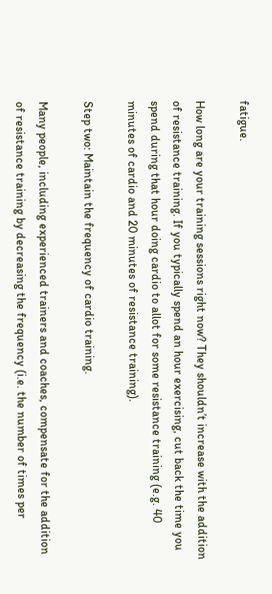fatigue.

How long are your training sessions right now? They shouldn’t increase with the addition of resistance training. If you typically spend an hour exercising, cut back the time you spend during that hour doing cardio to allot for some resistance training (e.g. 40 minutes of cardio and 20 minutes of resistance training).

Step two: Maintain the frequency of cardio training.

Many people, including experienced trainers and coaches, compensate for the addition of resistance training by decreasing the frequency (i.e. the number of times per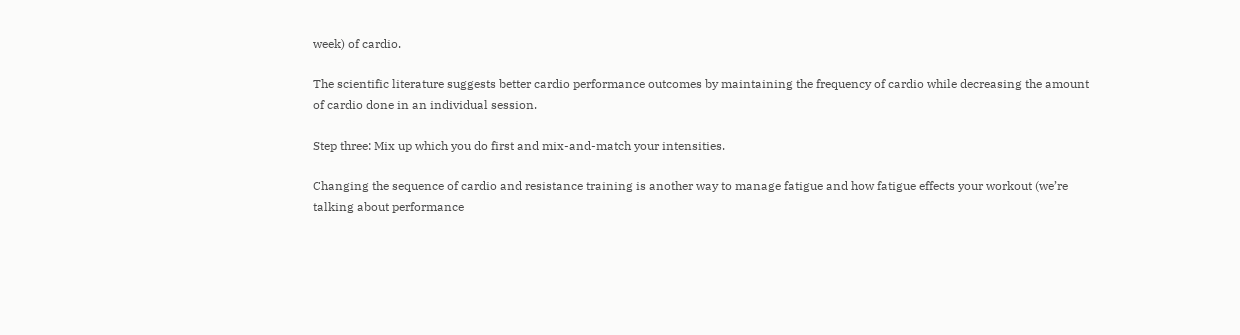week) of cardio.

The scientific literature suggests better cardio performance outcomes by maintaining the frequency of cardio while decreasing the amount of cardio done in an individual session.

Step three: Mix up which you do first and mix-and-match your intensities.

Changing the sequence of cardio and resistance training is another way to manage fatigue and how fatigue effects your workout (we’re talking about performance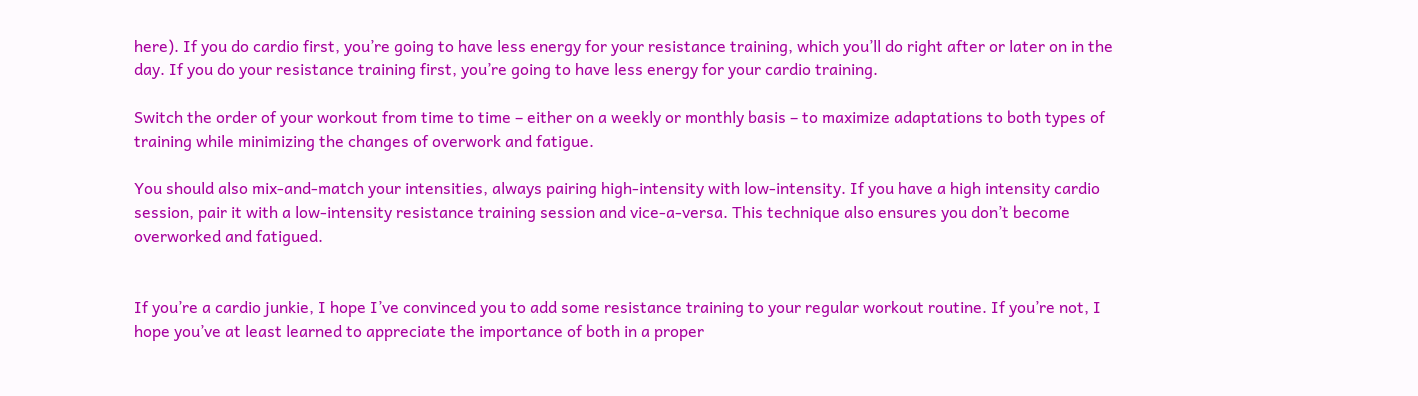here). If you do cardio first, you’re going to have less energy for your resistance training, which you’ll do right after or later on in the day. If you do your resistance training first, you’re going to have less energy for your cardio training.

Switch the order of your workout from time to time – either on a weekly or monthly basis – to maximize adaptations to both types of training while minimizing the changes of overwork and fatigue.

You should also mix-and-match your intensities, always pairing high-intensity with low-intensity. If you have a high intensity cardio session, pair it with a low-intensity resistance training session and vice-a-versa. This technique also ensures you don’t become overworked and fatigued.


If you’re a cardio junkie, I hope I’ve convinced you to add some resistance training to your regular workout routine. If you’re not, I hope you’ve at least learned to appreciate the importance of both in a proper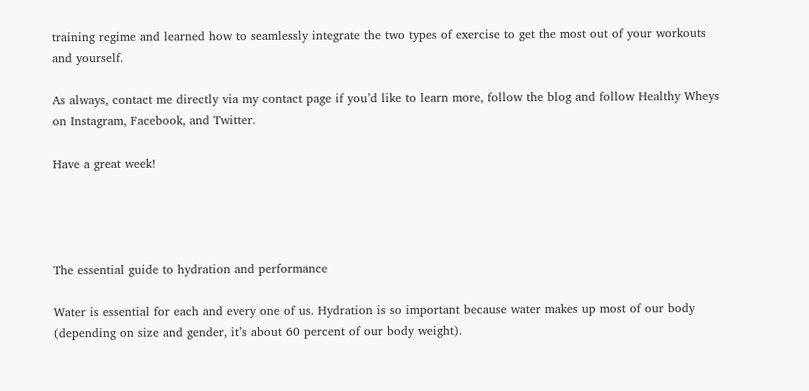training regime and learned how to seamlessly integrate the two types of exercise to get the most out of your workouts and yourself.

As always, contact me directly via my contact page if you’d like to learn more, follow the blog and follow Healthy Wheys on Instagram, Facebook, and Twitter.

Have a great week!




The essential guide to hydration and performance

Water is essential for each and every one of us. Hydration is so important because water makes up most of our body (depending on size and gender, it’s about 60 percent of our body weight).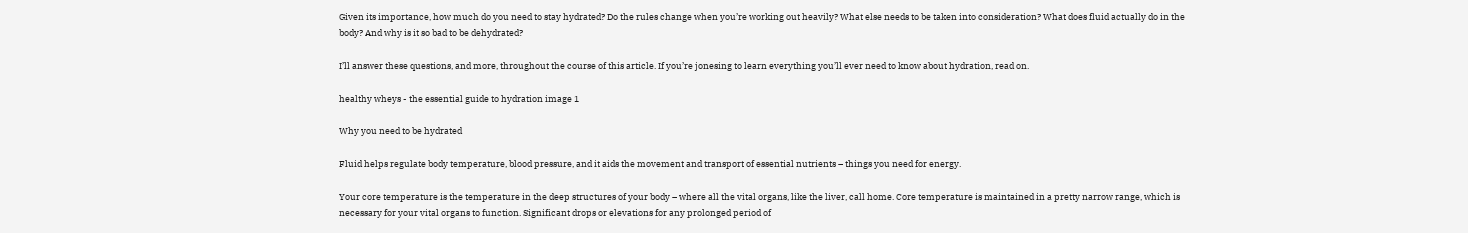Given its importance, how much do you need to stay hydrated? Do the rules change when you’re working out heavily? What else needs to be taken into consideration? What does fluid actually do in the body? And why is it so bad to be dehydrated?

I’ll answer these questions, and more, throughout the course of this article. If you’re jonesing to learn everything you’ll ever need to know about hydration, read on.

healthy wheys - the essential guide to hydration image 1

Why you need to be hydrated

Fluid helps regulate body temperature, blood pressure, and it aids the movement and transport of essential nutrients – things you need for energy.

Your core temperature is the temperature in the deep structures of your body – where all the vital organs, like the liver, call home. Core temperature is maintained in a pretty narrow range, which is necessary for your vital organs to function. Significant drops or elevations for any prolonged period of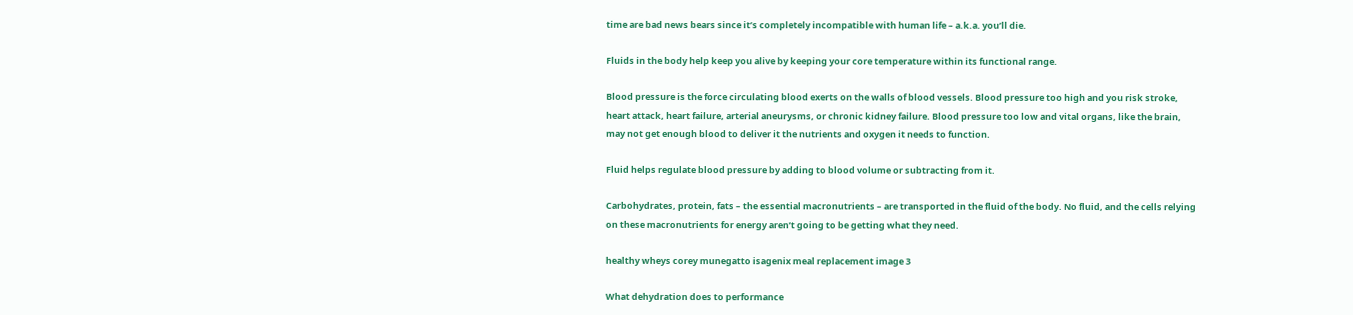time are bad news bears since it’s completely incompatible with human life – a.k.a. you’ll die.

Fluids in the body help keep you alive by keeping your core temperature within its functional range.

Blood pressure is the force circulating blood exerts on the walls of blood vessels. Blood pressure too high and you risk stroke, heart attack, heart failure, arterial aneurysms, or chronic kidney failure. Blood pressure too low and vital organs, like the brain, may not get enough blood to deliver it the nutrients and oxygen it needs to function.

Fluid helps regulate blood pressure by adding to blood volume or subtracting from it.

Carbohydrates, protein, fats – the essential macronutrients – are transported in the fluid of the body. No fluid, and the cells relying on these macronutrients for energy aren’t going to be getting what they need.

healthy wheys corey munegatto isagenix meal replacement image 3

What dehydration does to performance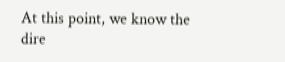At this point, we know the dire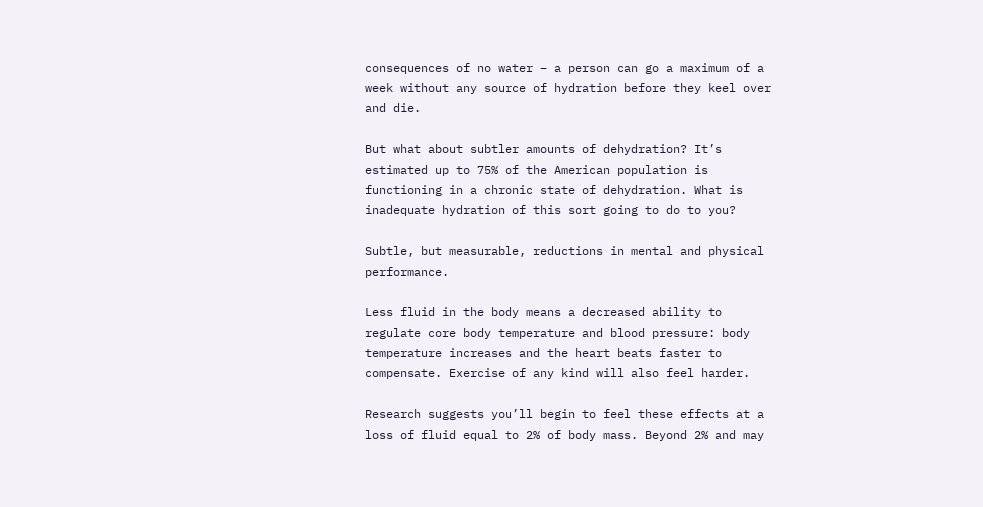consequences of no water – a person can go a maximum of a week without any source of hydration before they keel over and die.

But what about subtler amounts of dehydration? It’s estimated up to 75% of the American population is functioning in a chronic state of dehydration. What is inadequate hydration of this sort going to do to you?

Subtle, but measurable, reductions in mental and physical performance.

Less fluid in the body means a decreased ability to regulate core body temperature and blood pressure: body temperature increases and the heart beats faster to compensate. Exercise of any kind will also feel harder.

Research suggests you’ll begin to feel these effects at a loss of fluid equal to 2% of body mass. Beyond 2% and may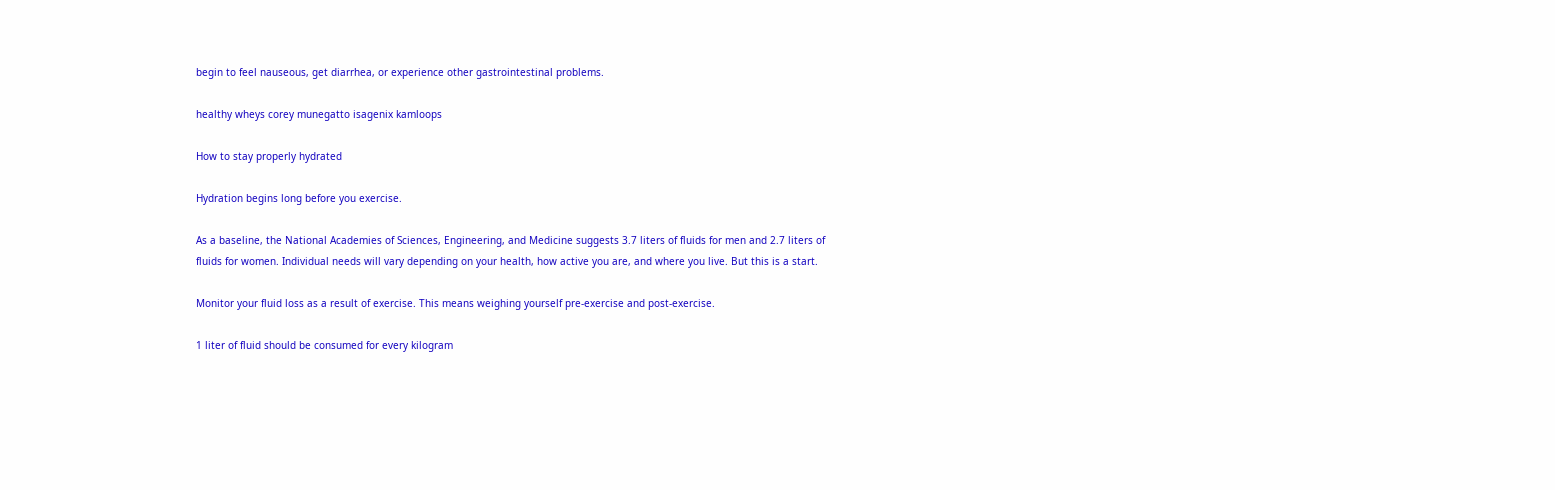begin to feel nauseous, get diarrhea, or experience other gastrointestinal problems.

healthy wheys corey munegatto isagenix kamloops

How to stay properly hydrated

Hydration begins long before you exercise.

As a baseline, the National Academies of Sciences, Engineering, and Medicine suggests 3.7 liters of fluids for men and 2.7 liters of fluids for women. Individual needs will vary depending on your health, how active you are, and where you live. But this is a start.

Monitor your fluid loss as a result of exercise. This means weighing yourself pre-exercise and post-exercise.

1 liter of fluid should be consumed for every kilogram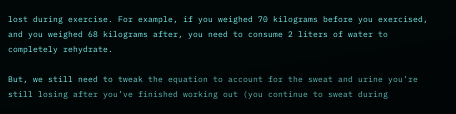lost during exercise. For example, if you weighed 70 kilograms before you exercised, and you weighed 68 kilograms after, you need to consume 2 liters of water to completely rehydrate.

But, we still need to tweak the equation to account for the sweat and urine you’re still losing after you’ve finished working out (you continue to sweat during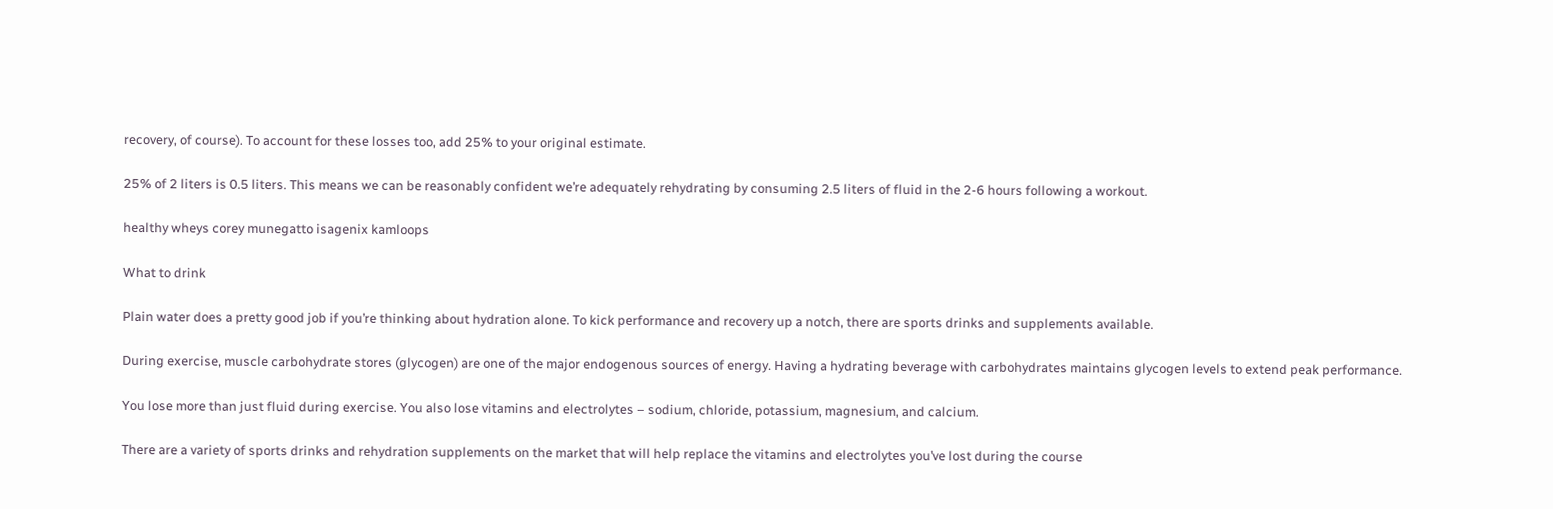recovery, of course). To account for these losses too, add 25% to your original estimate.

25% of 2 liters is 0.5 liters. This means we can be reasonably confident we’re adequately rehydrating by consuming 2.5 liters of fluid in the 2-6 hours following a workout.

healthy wheys corey munegatto isagenix kamloops

What to drink

Plain water does a pretty good job if you’re thinking about hydration alone. To kick performance and recovery up a notch, there are sports drinks and supplements available.

During exercise, muscle carbohydrate stores (glycogen) are one of the major endogenous sources of energy. Having a hydrating beverage with carbohydrates maintains glycogen levels to extend peak performance.

You lose more than just fluid during exercise. You also lose vitamins and electrolytes – sodium, chloride, potassium, magnesium, and calcium.

There are a variety of sports drinks and rehydration supplements on the market that will help replace the vitamins and electrolytes you’ve lost during the course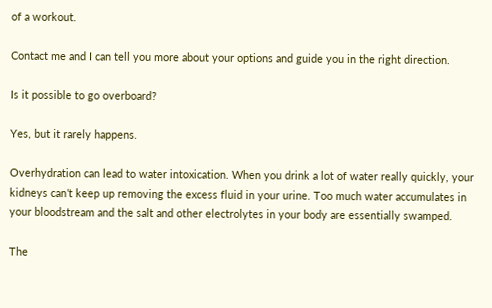of a workout.

Contact me and I can tell you more about your options and guide you in the right direction.

Is it possible to go overboard?

Yes, but it rarely happens.

Overhydration can lead to water intoxication. When you drink a lot of water really quickly, your kidneys can’t keep up removing the excess fluid in your urine. Too much water accumulates in your bloodstream and the salt and other electrolytes in your body are essentially swamped.

The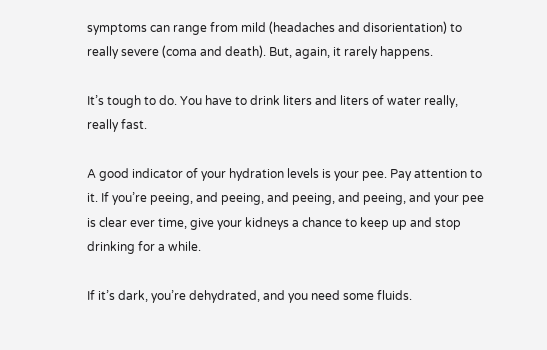symptoms can range from mild (headaches and disorientation) to really severe (coma and death). But, again, it rarely happens.

It’s tough to do. You have to drink liters and liters of water really, really fast.

A good indicator of your hydration levels is your pee. Pay attention to it. If you’re peeing, and peeing, and peeing, and peeing, and your pee is clear ever time, give your kidneys a chance to keep up and stop drinking for a while.

If it’s dark, you’re dehydrated, and you need some fluids.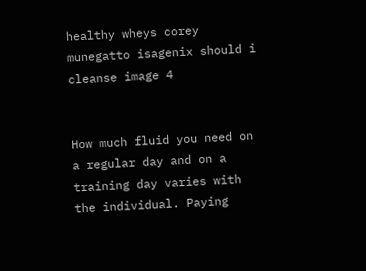healthy wheys corey munegatto isagenix should i cleanse image 4


How much fluid you need on a regular day and on a training day varies with the individual. Paying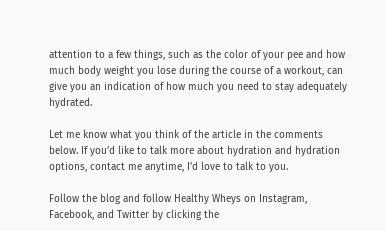attention to a few things, such as the color of your pee and how much body weight you lose during the course of a workout, can give you an indication of how much you need to stay adequately hydrated.

Let me know what you think of the article in the comments below. If you’d like to talk more about hydration and hydration options, contact me anytime, I’d love to talk to you.

Follow the blog and follow Healthy Wheys on Instagram, Facebook, and Twitter by clicking the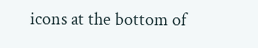icons at the bottom of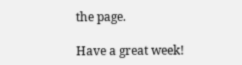the page.

Have a great week!